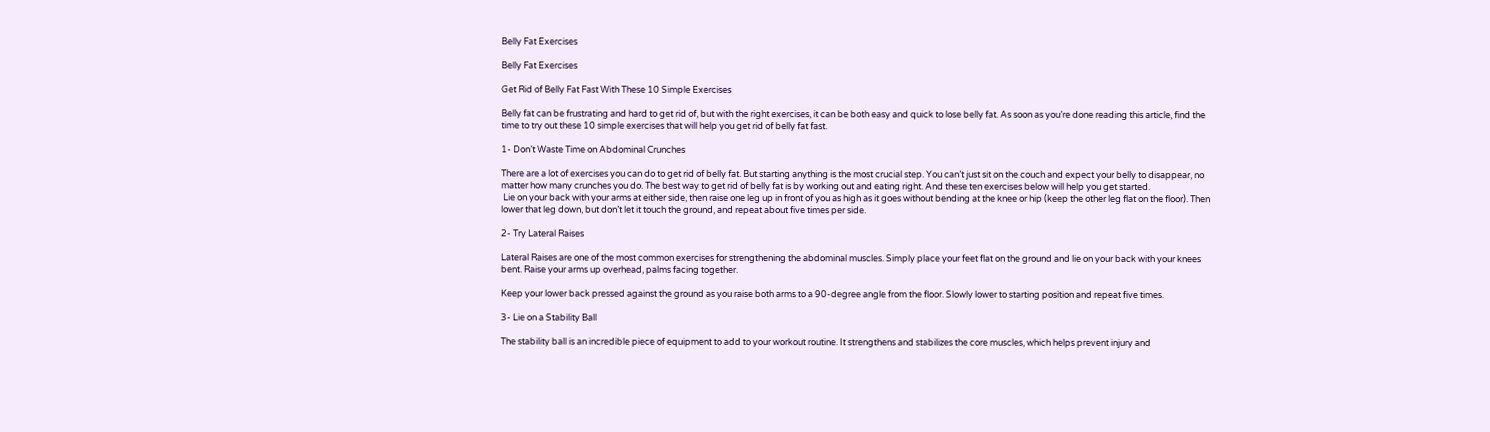Belly Fat Exercises

Belly Fat Exercises

Get Rid of Belly Fat Fast With These 10 Simple Exercises

Belly fat can be frustrating and hard to get rid of, but with the right exercises, it can be both easy and quick to lose belly fat. As soon as you’re done reading this article, find the time to try out these 10 simple exercises that will help you get rid of belly fat fast.

1- Don’t Waste Time on Abdominal Crunches

There are a lot of exercises you can do to get rid of belly fat. But starting anything is the most crucial step. You can’t just sit on the couch and expect your belly to disappear, no matter how many crunches you do. The best way to get rid of belly fat is by working out and eating right. And these ten exercises below will help you get started.
 Lie on your back with your arms at either side, then raise one leg up in front of you as high as it goes without bending at the knee or hip (keep the other leg flat on the floor). Then lower that leg down, but don’t let it touch the ground, and repeat about five times per side.

2- Try Lateral Raises

Lateral Raises are one of the most common exercises for strengthening the abdominal muscles. Simply place your feet flat on the ground and lie on your back with your knees bent. Raise your arms up overhead, palms facing together.

Keep your lower back pressed against the ground as you raise both arms to a 90-degree angle from the floor. Slowly lower to starting position and repeat five times.

3- Lie on a Stability Ball

The stability ball is an incredible piece of equipment to add to your workout routine. It strengthens and stabilizes the core muscles, which helps prevent injury and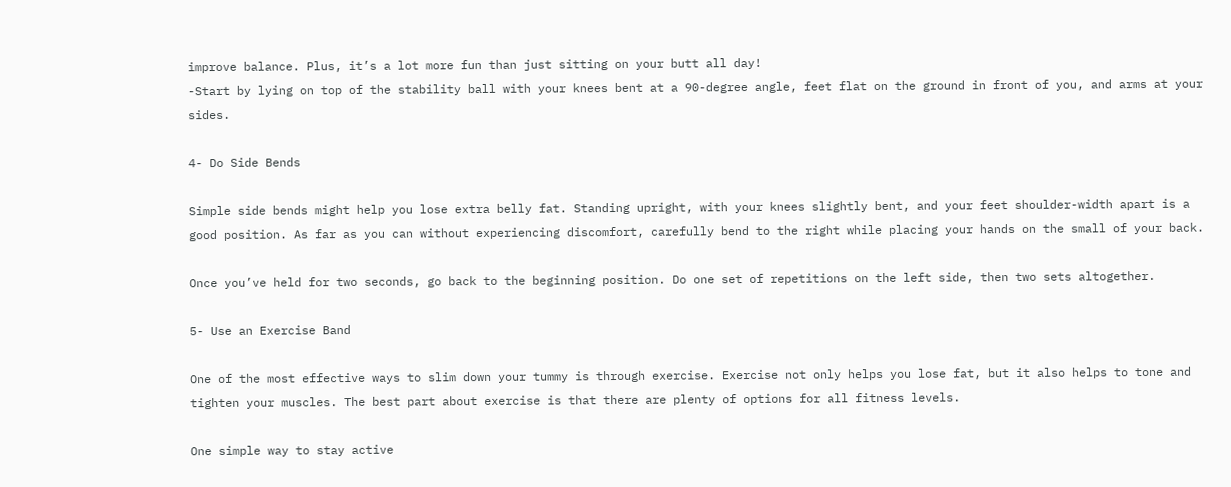improve balance. Plus, it’s a lot more fun than just sitting on your butt all day!
-Start by lying on top of the stability ball with your knees bent at a 90-degree angle, feet flat on the ground in front of you, and arms at your sides.

4- Do Side Bends

Simple side bends might help you lose extra belly fat. Standing upright, with your knees slightly bent, and your feet shoulder-width apart is a good position. As far as you can without experiencing discomfort, carefully bend to the right while placing your hands on the small of your back.

Once you’ve held for two seconds, go back to the beginning position. Do one set of repetitions on the left side, then two sets altogether.

5- Use an Exercise Band

One of the most effective ways to slim down your tummy is through exercise. Exercise not only helps you lose fat, but it also helps to tone and tighten your muscles. The best part about exercise is that there are plenty of options for all fitness levels.

One simple way to stay active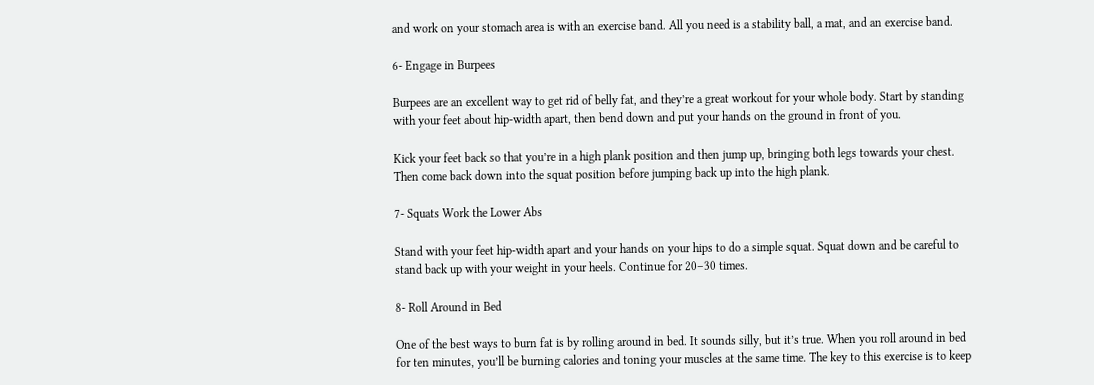and work on your stomach area is with an exercise band. All you need is a stability ball, a mat, and an exercise band.

6- Engage in Burpees

Burpees are an excellent way to get rid of belly fat, and they’re a great workout for your whole body. Start by standing with your feet about hip-width apart, then bend down and put your hands on the ground in front of you.

Kick your feet back so that you’re in a high plank position and then jump up, bringing both legs towards your chest. Then come back down into the squat position before jumping back up into the high plank.

7- Squats Work the Lower Abs

Stand with your feet hip-width apart and your hands on your hips to do a simple squat. Squat down and be careful to stand back up with your weight in your heels. Continue for 20–30 times.

8- Roll Around in Bed

One of the best ways to burn fat is by rolling around in bed. It sounds silly, but it’s true. When you roll around in bed for ten minutes, you’ll be burning calories and toning your muscles at the same time. The key to this exercise is to keep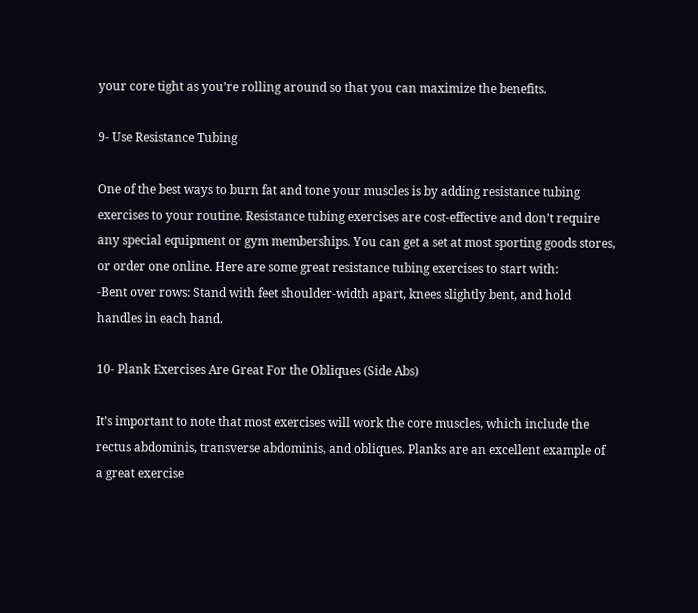your core tight as you’re rolling around so that you can maximize the benefits.

9- Use Resistance Tubing

One of the best ways to burn fat and tone your muscles is by adding resistance tubing exercises to your routine. Resistance tubing exercises are cost-effective and don’t require any special equipment or gym memberships. You can get a set at most sporting goods stores, or order one online. Here are some great resistance tubing exercises to start with:
-Bent over rows: Stand with feet shoulder-width apart, knees slightly bent, and hold handles in each hand.

10- Plank Exercises Are Great For the Obliques (Side Abs)

It’s important to note that most exercises will work the core muscles, which include the rectus abdominis, transverse abdominis, and obliques. Planks are an excellent example of a great exercise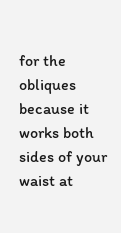for the obliques because it works both sides of your waist at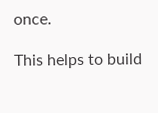once.

This helps to build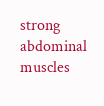strong abdominal muscles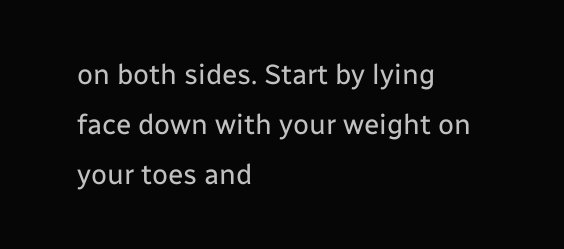on both sides. Start by lying face down with your weight on your toes and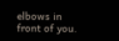elbows in front of you.